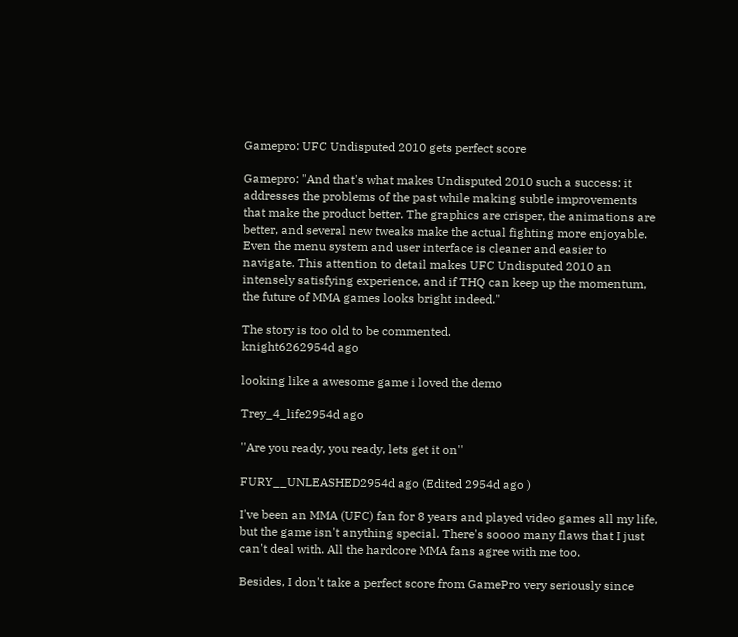Gamepro: UFC Undisputed 2010 gets perfect score

Gamepro: "And that's what makes Undisputed 2010 such a success: it addresses the problems of the past while making subtle improvements that make the product better. The graphics are crisper, the animations are better, and several new tweaks make the actual fighting more enjoyable. Even the menu system and user interface is cleaner and easier to navigate. This attention to detail makes UFC Undisputed 2010 an intensely satisfying experience, and if THQ can keep up the momentum, the future of MMA games looks bright indeed."

The story is too old to be commented.
knight6262954d ago

looking like a awesome game i loved the demo

Trey_4_life2954d ago

''Are you ready, you ready, lets get it on''

FURY__UNLEASHED2954d ago (Edited 2954d ago )

I've been an MMA (UFC) fan for 8 years and played video games all my life, but the game isn't anything special. There's soooo many flaws that I just can't deal with. All the hardcore MMA fans agree with me too.

Besides, I don't take a perfect score from GamePro very seriously since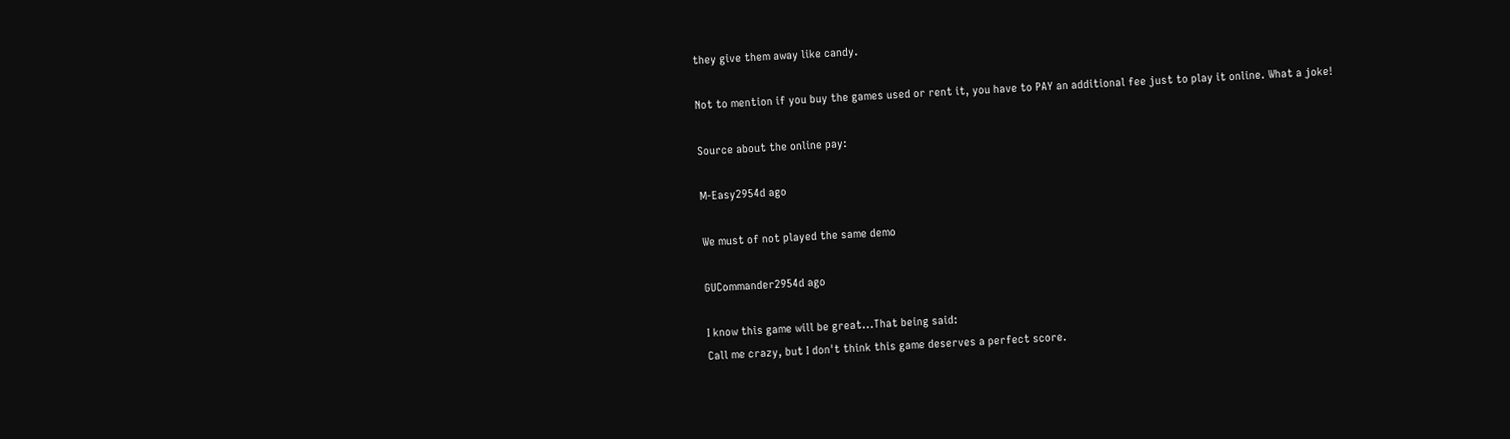they give them away like candy.

Not to mention if you buy the games used or rent it, you have to PAY an additional fee just to play it online. What a joke!

Source about the online pay:

M-Easy2954d ago

We must of not played the same demo

GUCommander2954d ago

I know this game will be great...That being said:
Call me crazy, but I don't think this game deserves a perfect score.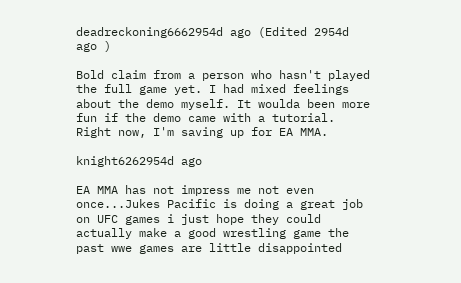deadreckoning6662954d ago (Edited 2954d ago )

Bold claim from a person who hasn't played the full game yet. I had mixed feelings about the demo myself. It woulda been more fun if the demo came with a tutorial. Right now, I'm saving up for EA MMA.

knight6262954d ago

EA MMA has not impress me not even once...Jukes Pacific is doing a great job on UFC games i just hope they could actually make a good wrestling game the past wwe games are little disappointed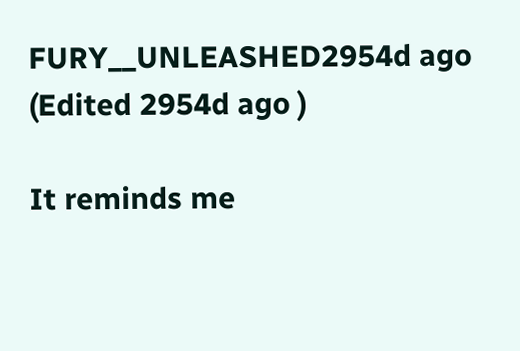FURY__UNLEASHED2954d ago (Edited 2954d ago )

It reminds me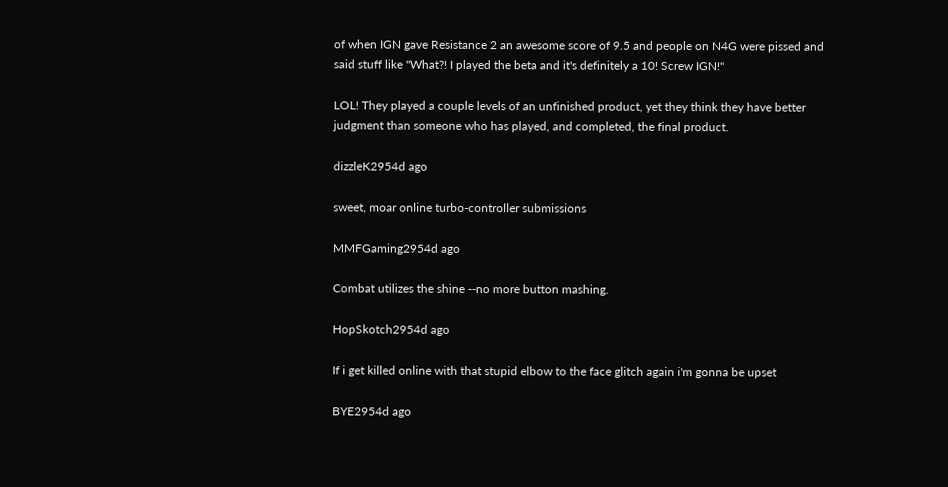of when IGN gave Resistance 2 an awesome score of 9.5 and people on N4G were pissed and said stuff like "What?! I played the beta and it's definitely a 10! Screw IGN!"

LOL! They played a couple levels of an unfinished product, yet they think they have better judgment than someone who has played, and completed, the final product.

dizzleK2954d ago

sweet, moar online turbo-controller submissions

MMFGaming2954d ago

Combat utilizes the shine --no more button mashing.

HopSkotch2954d ago

If i get killed online with that stupid elbow to the face glitch again i'm gonna be upset

BYE2954d ago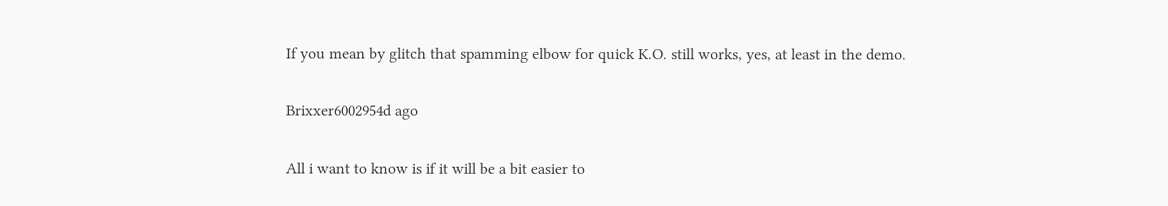If you mean by glitch that spamming elbow for quick K.O. still works, yes, at least in the demo.

Brixxer6002954d ago

All i want to know is if it will be a bit easier to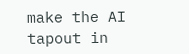make the AI tapout in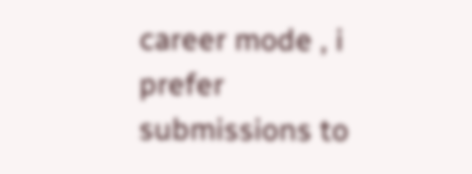career mode , i prefer submissions to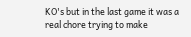KO's but in the last game it was a real chore trying to make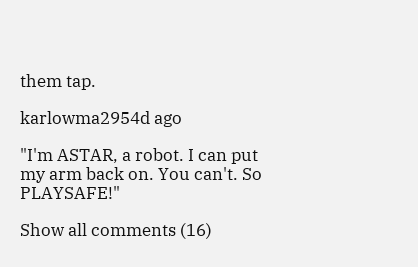them tap.

karlowma2954d ago

"I'm ASTAR, a robot. I can put my arm back on. You can't. So PLAYSAFE!"

Show all comments (16)